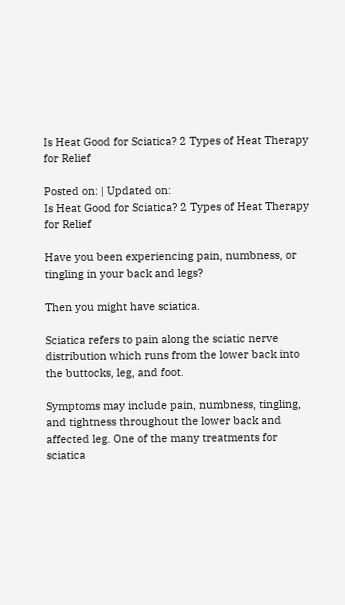Is Heat Good for Sciatica? 2 Types of Heat Therapy for Relief

Posted on: | Updated on:
Is Heat Good for Sciatica? 2 Types of Heat Therapy for Relief

Have you been experiencing pain, numbness, or tingling in your back and legs?

Then you might have sciatica.

Sciatica refers to pain along the sciatic nerve distribution which runs from the lower back into the buttocks, leg, and foot.

Symptoms may include pain, numbness, tingling, and tightness throughout the lower back and affected leg. One of the many treatments for sciatica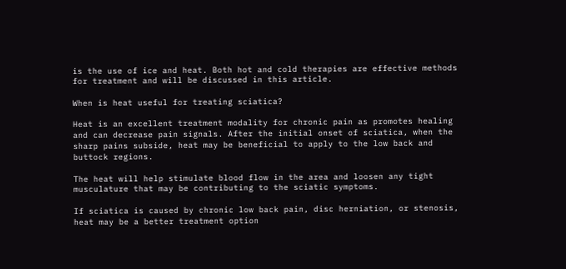is the use of ice and heat. Both hot and cold therapies are effective methods for treatment and will be discussed in this article.

When is heat useful for treating sciatica?

Heat is an excellent treatment modality for chronic pain as promotes healing and can decrease pain signals. After the initial onset of sciatica, when the sharp pains subside, heat may be beneficial to apply to the low back and buttock regions.

The heat will help stimulate blood flow in the area and loosen any tight musculature that may be contributing to the sciatic symptoms.

If sciatica is caused by chronic low back pain, disc herniation, or stenosis, heat may be a better treatment option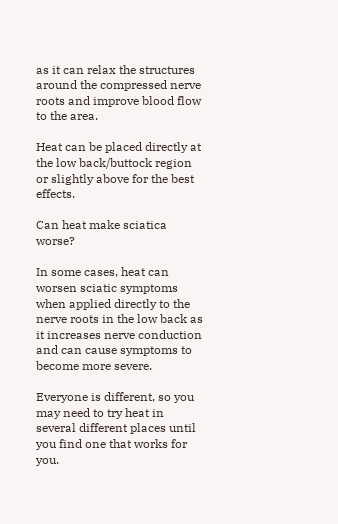as it can relax the structures around the compressed nerve roots and improve blood flow to the area.

Heat can be placed directly at the low back/buttock region or slightly above for the best effects.

Can heat make sciatica worse?

In some cases, heat can worsen sciatic symptoms when applied directly to the nerve roots in the low back as it increases nerve conduction and can cause symptoms to become more severe.

Everyone is different, so you may need to try heat in several different places until you find one that works for you.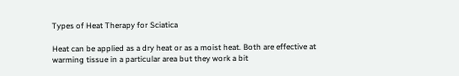Types of Heat Therapy for Sciatica

Heat can be applied as a dry heat or as a moist heat. Both are effective at warming tissue in a particular area but they work a bit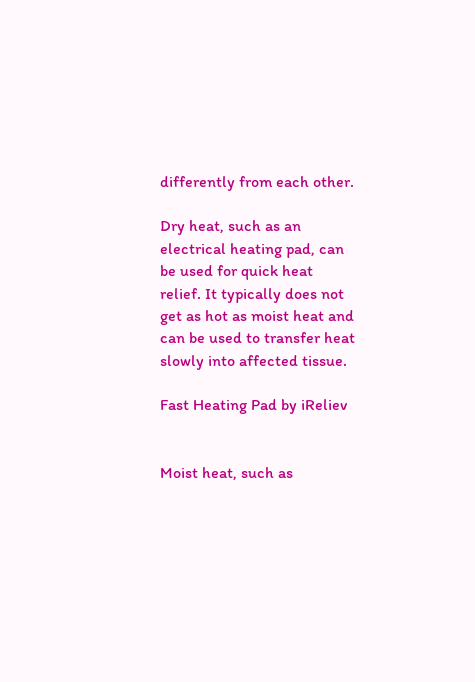differently from each other.

Dry heat, such as an electrical heating pad, can be used for quick heat relief. It typically does not get as hot as moist heat and can be used to transfer heat slowly into affected tissue.

Fast Heating Pad by iReliev


Moist heat, such as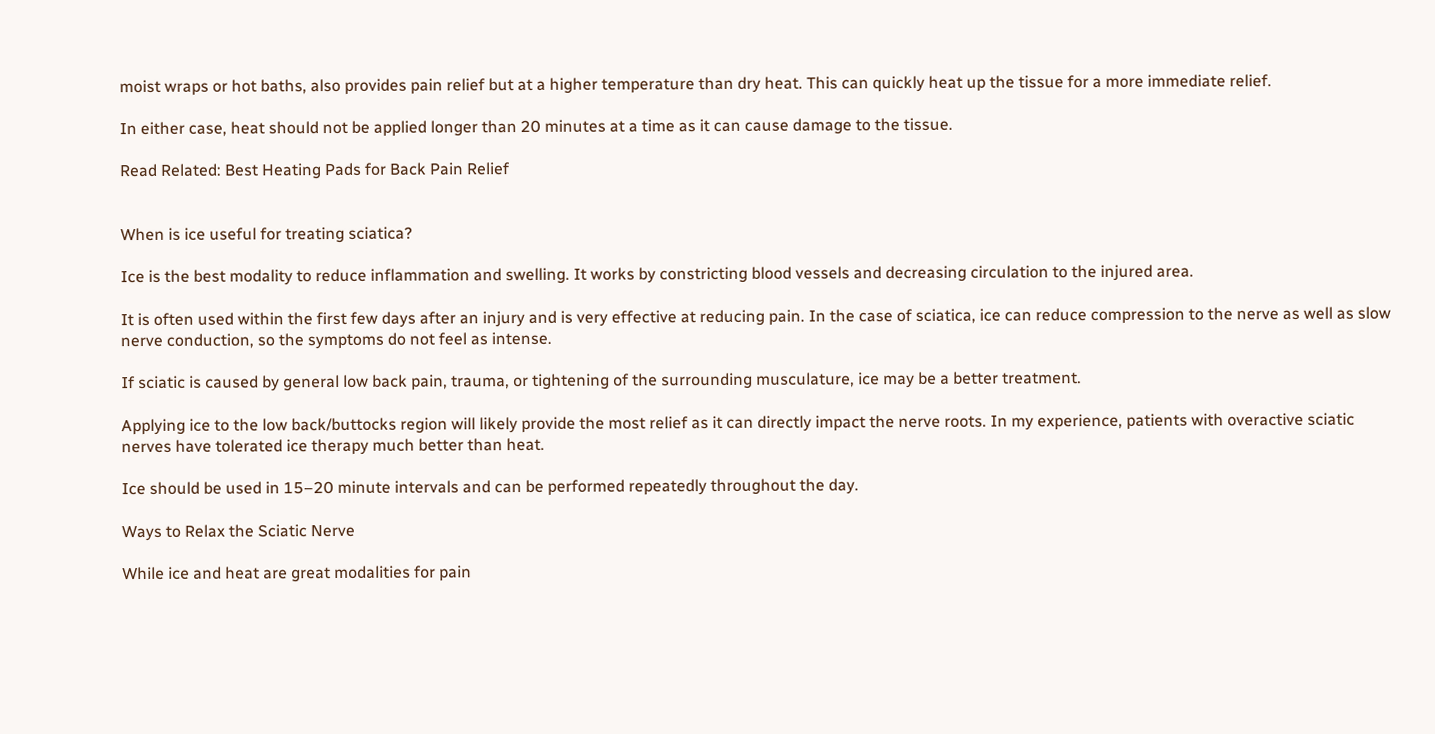moist wraps or hot baths, also provides pain relief but at a higher temperature than dry heat. This can quickly heat up the tissue for a more immediate relief.

In either case, heat should not be applied longer than 20 minutes at a time as it can cause damage to the tissue.

Read Related: Best Heating Pads for Back Pain Relief


When is ice useful for treating sciatica?

Ice is the best modality to reduce inflammation and swelling. It works by constricting blood vessels and decreasing circulation to the injured area.

It is often used within the first few days after an injury and is very effective at reducing pain. In the case of sciatica, ice can reduce compression to the nerve as well as slow nerve conduction, so the symptoms do not feel as intense.

If sciatic is caused by general low back pain, trauma, or tightening of the surrounding musculature, ice may be a better treatment.

Applying ice to the low back/buttocks region will likely provide the most relief as it can directly impact the nerve roots. In my experience, patients with overactive sciatic nerves have tolerated ice therapy much better than heat.

Ice should be used in 15–20 minute intervals and can be performed repeatedly throughout the day.

Ways to Relax the Sciatic Nerve

While ice and heat are great modalities for pain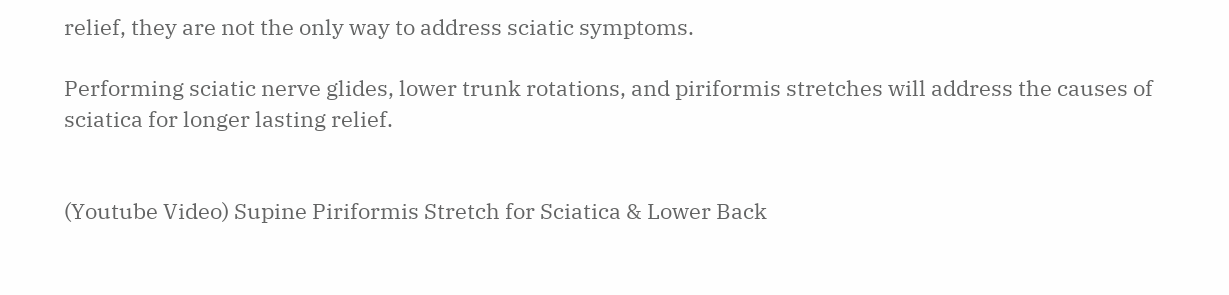relief, they are not the only way to address sciatic symptoms.

Performing sciatic nerve glides, lower trunk rotations, and piriformis stretches will address the causes of sciatica for longer lasting relief.


(Youtube Video) Supine Piriformis Stretch for Sciatica & Lower Back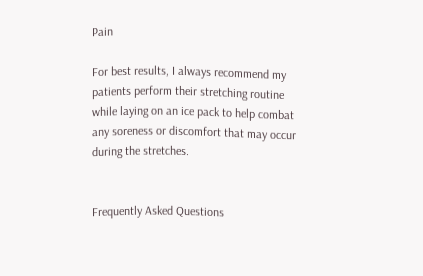Pain

For best results, I always recommend my patients perform their stretching routine while laying on an ice pack to help combat any soreness or discomfort that may occur during the stretches.


Frequently Asked Questions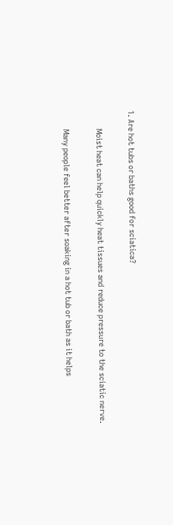1. Are hot tubs or baths good for sciatica?

         Moist heat can help quickly heat tissues and reduce pressure to the sciatic nerve.

         Many people feel better after soaking in a hot tub or bath as it helps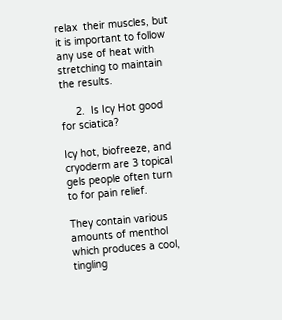relax  their muscles, but it is important to follow any use of heat with stretching to maintain the results.

     2.  Is Icy Hot good for sciatica?

Icy hot, biofreeze, and cryoderm are 3 topical gels people often turn to for pain relief.

They contain various amounts of menthol which produces a cool, tingling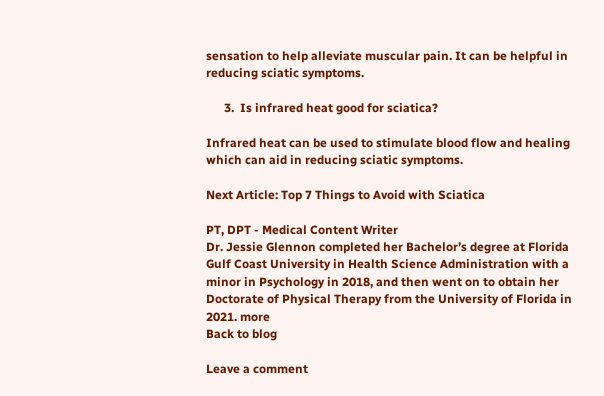sensation to help alleviate muscular pain. It can be helpful in reducing sciatic symptoms.

      3.  Is infrared heat good for sciatica?

Infrared heat can be used to stimulate blood flow and healing which can aid in reducing sciatic symptoms.

Next Article: Top 7 Things to Avoid with Sciatica

PT, DPT - Medical Content Writer
Dr. Jessie Glennon completed her Bachelor’s degree at Florida Gulf Coast University in Health Science Administration with a minor in Psychology in 2018, and then went on to obtain her Doctorate of Physical Therapy from the University of Florida in 2021. more
Back to blog

Leave a comment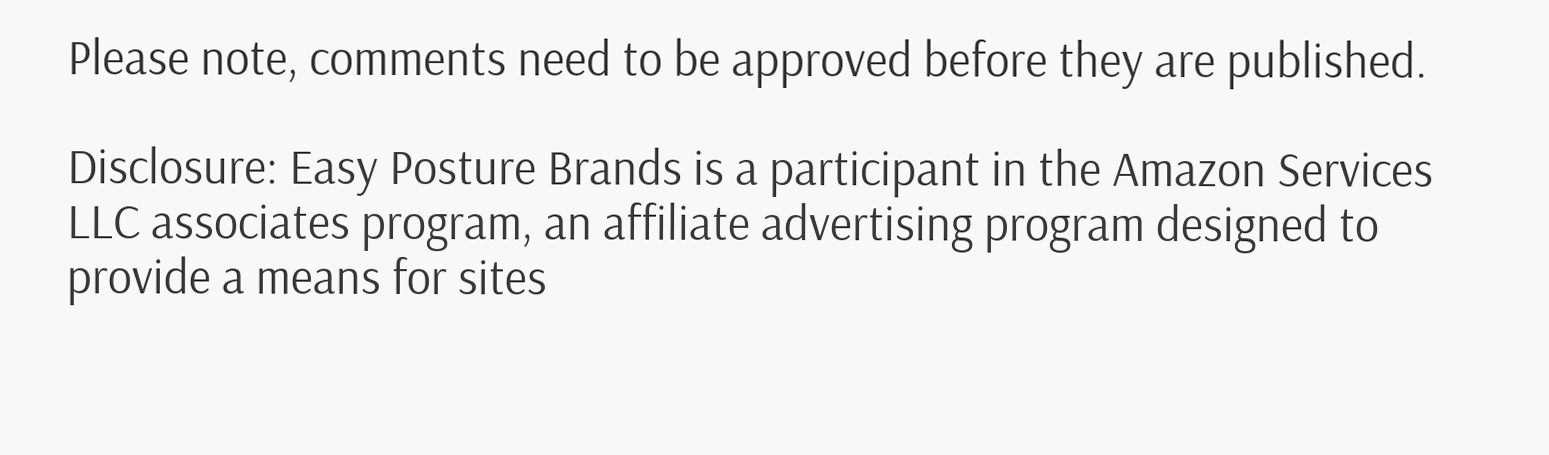Please note, comments need to be approved before they are published.

Disclosure: Easy Posture Brands is a participant in the Amazon Services LLC associates program, an affiliate advertising program designed to provide a means for sites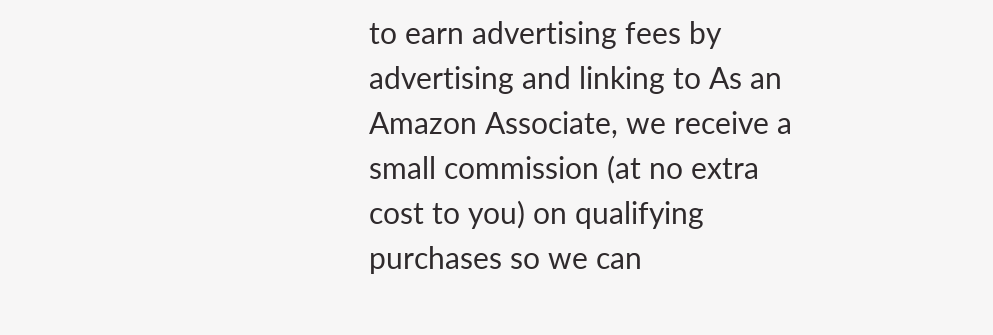to earn advertising fees by advertising and linking to As an Amazon Associate, we receive a small commission (at no extra cost to you) on qualifying purchases so we can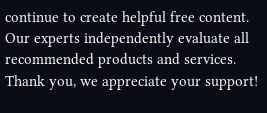continue to create helpful free content. Our experts independently evaluate all recommended products and services. Thank you, we appreciate your support!